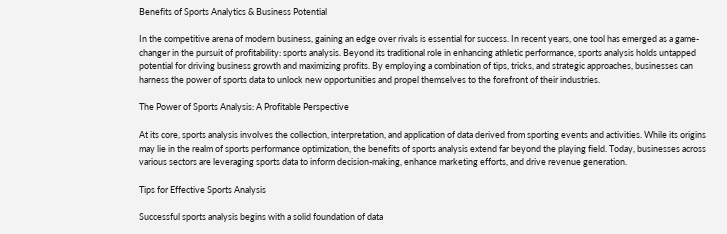Benefits of Sports Analytics & Business Potential

In the competitive arena of modern business, gaining an edge over rivals is essential for success. In recent years, one tool has emerged as a game-changer in the pursuit of profitability: sports analysis. Beyond its traditional role in enhancing athletic performance, sports analysis holds untapped potential for driving business growth and maximizing profits. By employing a combination of tips, tricks, and strategic approaches, businesses can harness the power of sports data to unlock new opportunities and propel themselves to the forefront of their industries.

The Power of Sports Analysis: A Profitable Perspective

At its core, sports analysis involves the collection, interpretation, and application of data derived from sporting events and activities. While its origins may lie in the realm of sports performance optimization, the benefits of sports analysis extend far beyond the playing field. Today, businesses across various sectors are leveraging sports data to inform decision-making, enhance marketing efforts, and drive revenue generation.

Tips for Effective Sports Analysis

Successful sports analysis begins with a solid foundation of data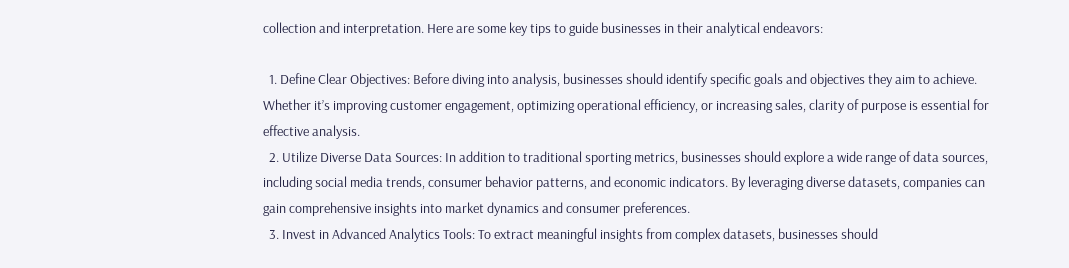collection and interpretation. Here are some key tips to guide businesses in their analytical endeavors:

  1. Define Clear Objectives: Before diving into analysis, businesses should identify specific goals and objectives they aim to achieve. Whether it’s improving customer engagement, optimizing operational efficiency, or increasing sales, clarity of purpose is essential for effective analysis.
  2. Utilize Diverse Data Sources: In addition to traditional sporting metrics, businesses should explore a wide range of data sources, including social media trends, consumer behavior patterns, and economic indicators. By leveraging diverse datasets, companies can gain comprehensive insights into market dynamics and consumer preferences.
  3. Invest in Advanced Analytics Tools: To extract meaningful insights from complex datasets, businesses should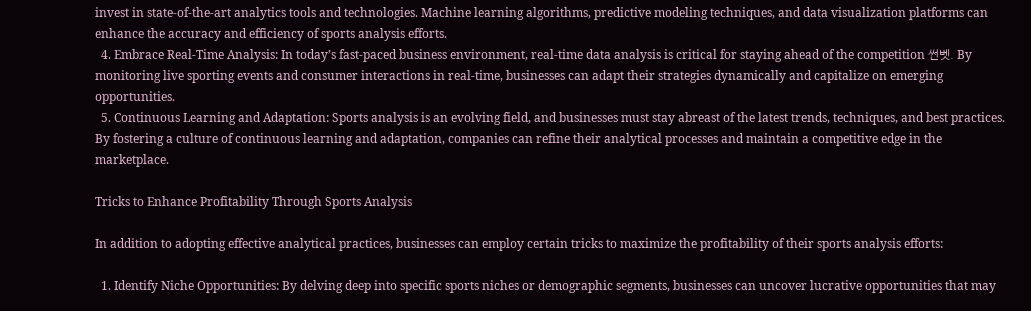invest in state-of-the-art analytics tools and technologies. Machine learning algorithms, predictive modeling techniques, and data visualization platforms can enhance the accuracy and efficiency of sports analysis efforts.
  4. Embrace Real-Time Analysis: In today’s fast-paced business environment, real-time data analysis is critical for staying ahead of the competition 썬벳. By monitoring live sporting events and consumer interactions in real-time, businesses can adapt their strategies dynamically and capitalize on emerging opportunities.
  5. Continuous Learning and Adaptation: Sports analysis is an evolving field, and businesses must stay abreast of the latest trends, techniques, and best practices. By fostering a culture of continuous learning and adaptation, companies can refine their analytical processes and maintain a competitive edge in the marketplace.

Tricks to Enhance Profitability Through Sports Analysis

In addition to adopting effective analytical practices, businesses can employ certain tricks to maximize the profitability of their sports analysis efforts:

  1. Identify Niche Opportunities: By delving deep into specific sports niches or demographic segments, businesses can uncover lucrative opportunities that may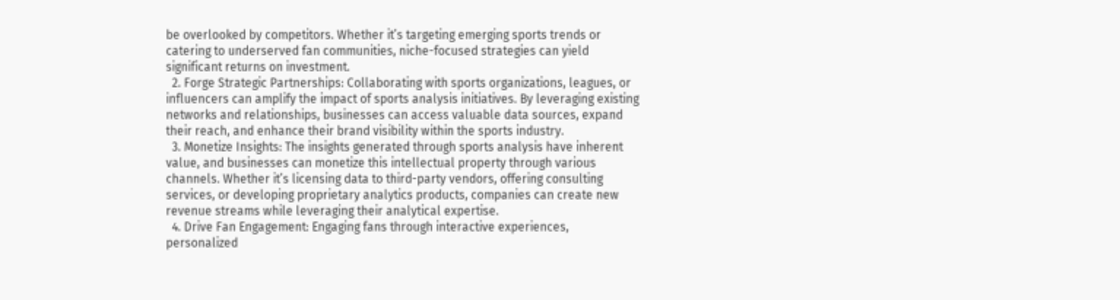be overlooked by competitors. Whether it’s targeting emerging sports trends or catering to underserved fan communities, niche-focused strategies can yield significant returns on investment.
  2. Forge Strategic Partnerships: Collaborating with sports organizations, leagues, or influencers can amplify the impact of sports analysis initiatives. By leveraging existing networks and relationships, businesses can access valuable data sources, expand their reach, and enhance their brand visibility within the sports industry.
  3. Monetize Insights: The insights generated through sports analysis have inherent value, and businesses can monetize this intellectual property through various channels. Whether it’s licensing data to third-party vendors, offering consulting services, or developing proprietary analytics products, companies can create new revenue streams while leveraging their analytical expertise.
  4. Drive Fan Engagement: Engaging fans through interactive experiences, personalized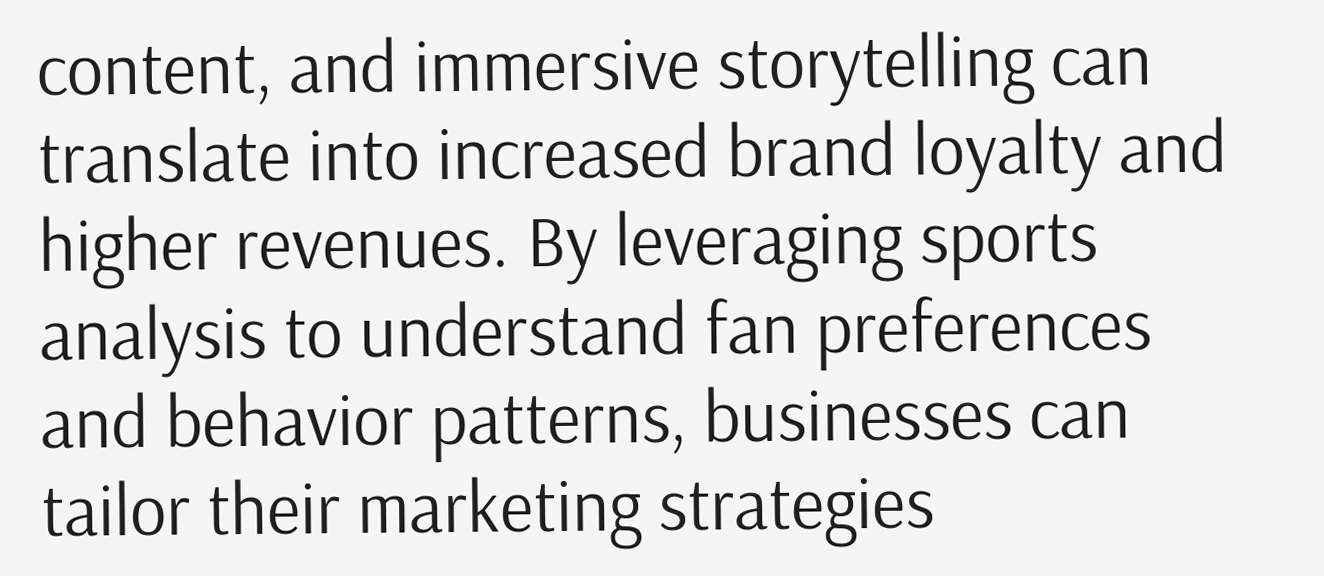content, and immersive storytelling can translate into increased brand loyalty and higher revenues. By leveraging sports analysis to understand fan preferences and behavior patterns, businesses can tailor their marketing strategies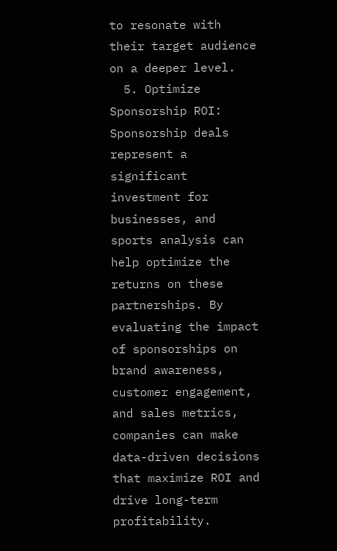to resonate with their target audience on a deeper level.
  5. Optimize Sponsorship ROI: Sponsorship deals represent a significant investment for businesses, and sports analysis can help optimize the returns on these partnerships. By evaluating the impact of sponsorships on brand awareness, customer engagement, and sales metrics, companies can make data-driven decisions that maximize ROI and drive long-term profitability.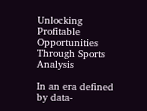Unlocking Profitable Opportunities Through Sports Analysis

In an era defined by data-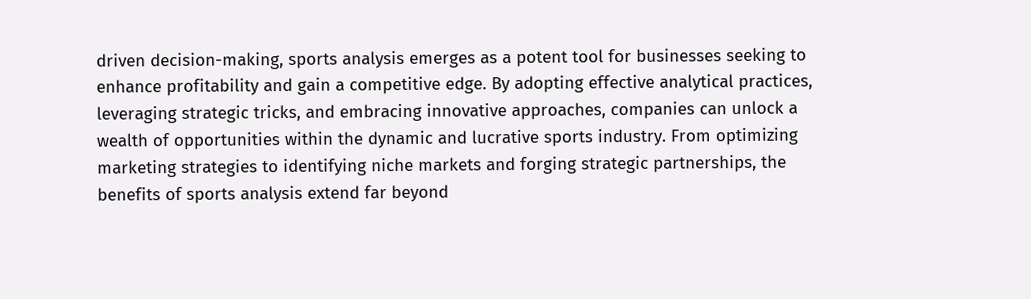driven decision-making, sports analysis emerges as a potent tool for businesses seeking to enhance profitability and gain a competitive edge. By adopting effective analytical practices, leveraging strategic tricks, and embracing innovative approaches, companies can unlock a wealth of opportunities within the dynamic and lucrative sports industry. From optimizing marketing strategies to identifying niche markets and forging strategic partnerships, the benefits of sports analysis extend far beyond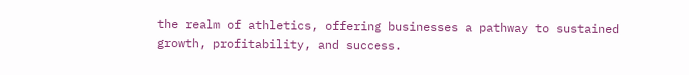the realm of athletics, offering businesses a pathway to sustained growth, profitability, and success.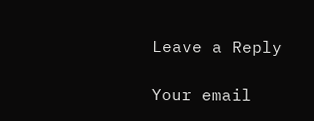Leave a Reply

Your email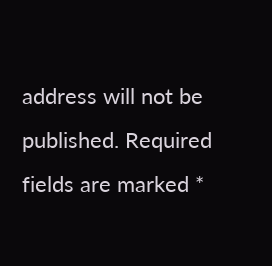address will not be published. Required fields are marked *